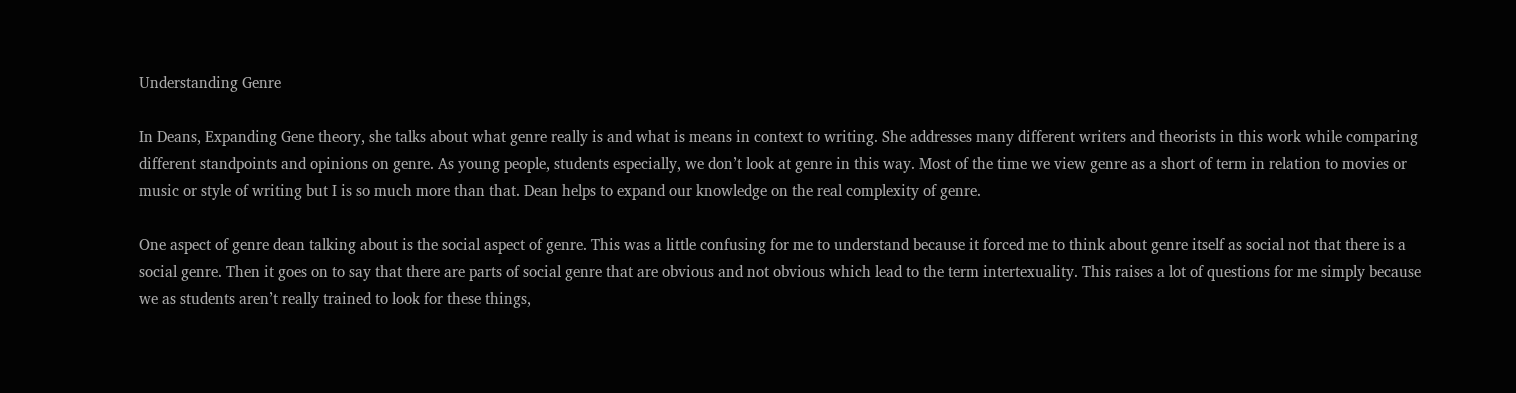Understanding Genre

In Deans, Expanding Gene theory, she talks about what genre really is and what is means in context to writing. She addresses many different writers and theorists in this work while comparing different standpoints and opinions on genre. As young people, students especially, we don’t look at genre in this way. Most of the time we view genre as a short of term in relation to movies or music or style of writing but I is so much more than that. Dean helps to expand our knowledge on the real complexity of genre.

One aspect of genre dean talking about is the social aspect of genre. This was a little confusing for me to understand because it forced me to think about genre itself as social not that there is a social genre. Then it goes on to say that there are parts of social genre that are obvious and not obvious which lead to the term intertexuality. This raises a lot of questions for me simply because we as students aren’t really trained to look for these things,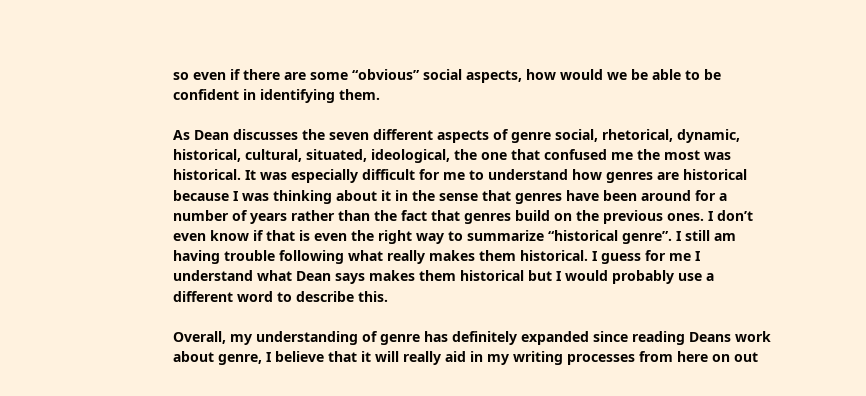so even if there are some “obvious” social aspects, how would we be able to be confident in identifying them.

As Dean discusses the seven different aspects of genre social, rhetorical, dynamic, historical, cultural, situated, ideological, the one that confused me the most was historical. It was especially difficult for me to understand how genres are historical because I was thinking about it in the sense that genres have been around for a number of years rather than the fact that genres build on the previous ones. I don’t even know if that is even the right way to summarize “historical genre”. I still am having trouble following what really makes them historical. I guess for me I understand what Dean says makes them historical but I would probably use a different word to describe this.

Overall, my understanding of genre has definitely expanded since reading Deans work about genre, I believe that it will really aid in my writing processes from here on out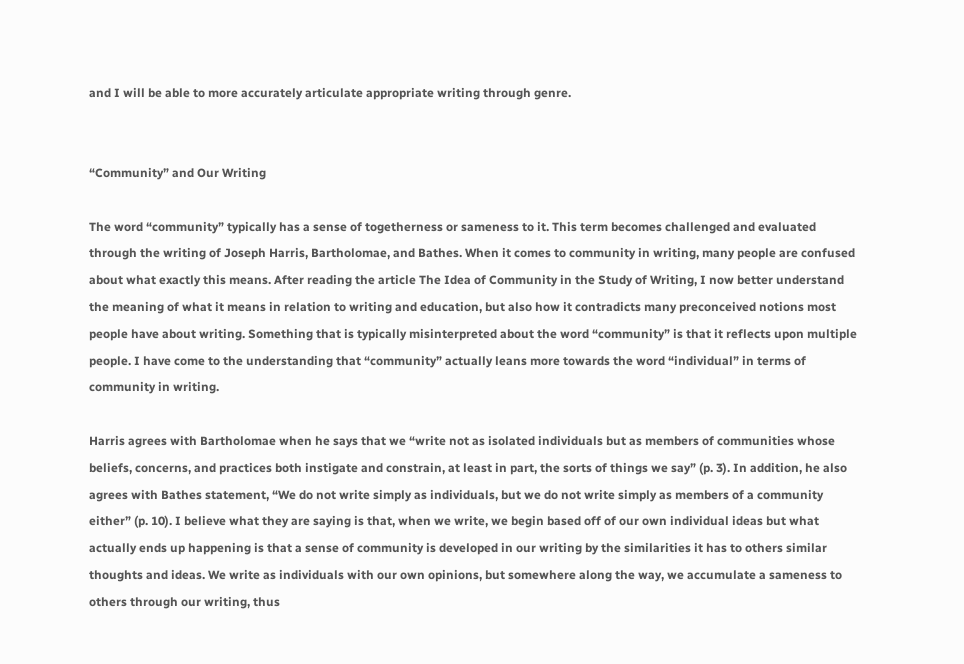and I will be able to more accurately articulate appropriate writing through genre.


“Community” and Our Writing

The word “community” typically has a sense of togetherness or sameness to it. This term becomes challenged and evaluated through the writing of Joseph Harris, Bartholomae, and Bathes. When it comes to community in writing, many people are confused about what exactly this means. After reading the article The Idea of Community in the Study of Writing, I now better understand the meaning of what it means in relation to writing and education, but also how it contradicts many preconceived notions most people have about writing. Something that is typically misinterpreted about the word “community” is that it reflects upon multiple people. I have come to the understanding that “community” actually leans more towards the word “individual” in terms of community in writing.

Harris agrees with Bartholomae when he says that we “write not as isolated individuals but as members of communities whose beliefs, concerns, and practices both instigate and constrain, at least in part, the sorts of things we say” (p. 3). In addition, he also agrees with Bathes statement, “We do not write simply as individuals, but we do not write simply as members of a community either” (p. 10). I believe what they are saying is that, when we write, we begin based off of our own individual ideas but what actually ends up happening is that a sense of community is developed in our writing by the similarities it has to others similar thoughts and ideas. We write as individuals with our own opinions, but somewhere along the way, we accumulate a sameness to others through our writing, thus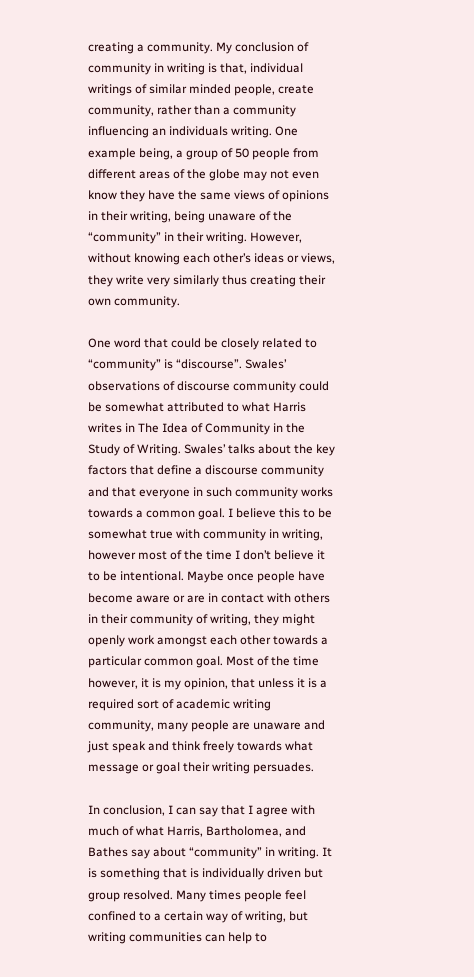creating a community. My conclusion of community in writing is that, individual writings of similar minded people, create community, rather than a community influencing an individuals writing. One example being, a group of 50 people from different areas of the globe may not even know they have the same views of opinions in their writing, being unaware of the “community” in their writing. However, without knowing each other’s ideas or views, they write very similarly thus creating their own community.

One word that could be closely related to “community” is “discourse”. Swales’ observations of discourse community could be somewhat attributed to what Harris writes in The Idea of Community in the Study of Writing. Swales’ talks about the key factors that define a discourse community and that everyone in such community works towards a common goal. I believe this to be somewhat true with community in writing, however most of the time I don’t believe it to be intentional. Maybe once people have become aware or are in contact with others in their community of writing, they might openly work amongst each other towards a particular common goal. Most of the time however, it is my opinion, that unless it is a required sort of academic writing community, many people are unaware and just speak and think freely towards what message or goal their writing persuades.

In conclusion, I can say that I agree with much of what Harris, Bartholomea, and Bathes say about “community” in writing. It is something that is individually driven but group resolved. Many times people feel confined to a certain way of writing, but writing communities can help to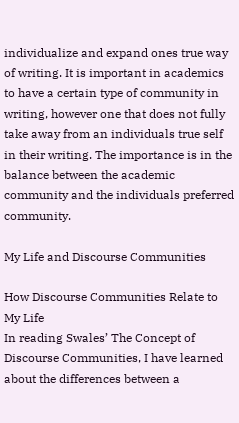individualize and expand ones true way of writing. It is important in academics to have a certain type of community in writing, however one that does not fully take away from an individuals true self in their writing. The importance is in the balance between the academic community and the individuals preferred community.

My Life and Discourse Communities

How Discourse Communities Relate to My Life
In reading Swales’ The Concept of Discourse Communities, I have learned about the differences between a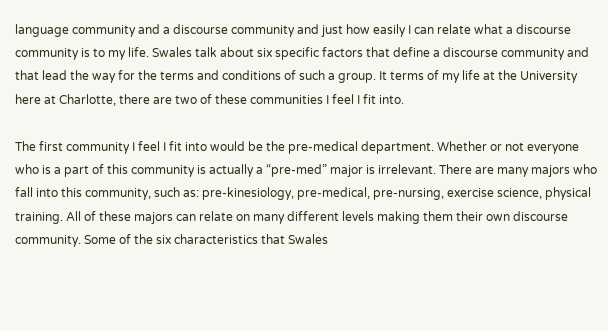language community and a discourse community and just how easily I can relate what a discourse community is to my life. Swales talk about six specific factors that define a discourse community and that lead the way for the terms and conditions of such a group. It terms of my life at the University here at Charlotte, there are two of these communities I feel I fit into.

The first community I feel I fit into would be the pre-medical department. Whether or not everyone who is a part of this community is actually a “pre-med” major is irrelevant. There are many majors who fall into this community, such as: pre-kinesiology, pre-medical, pre-nursing, exercise science, physical training. All of these majors can relate on many different levels making them their own discourse community. Some of the six characteristics that Swales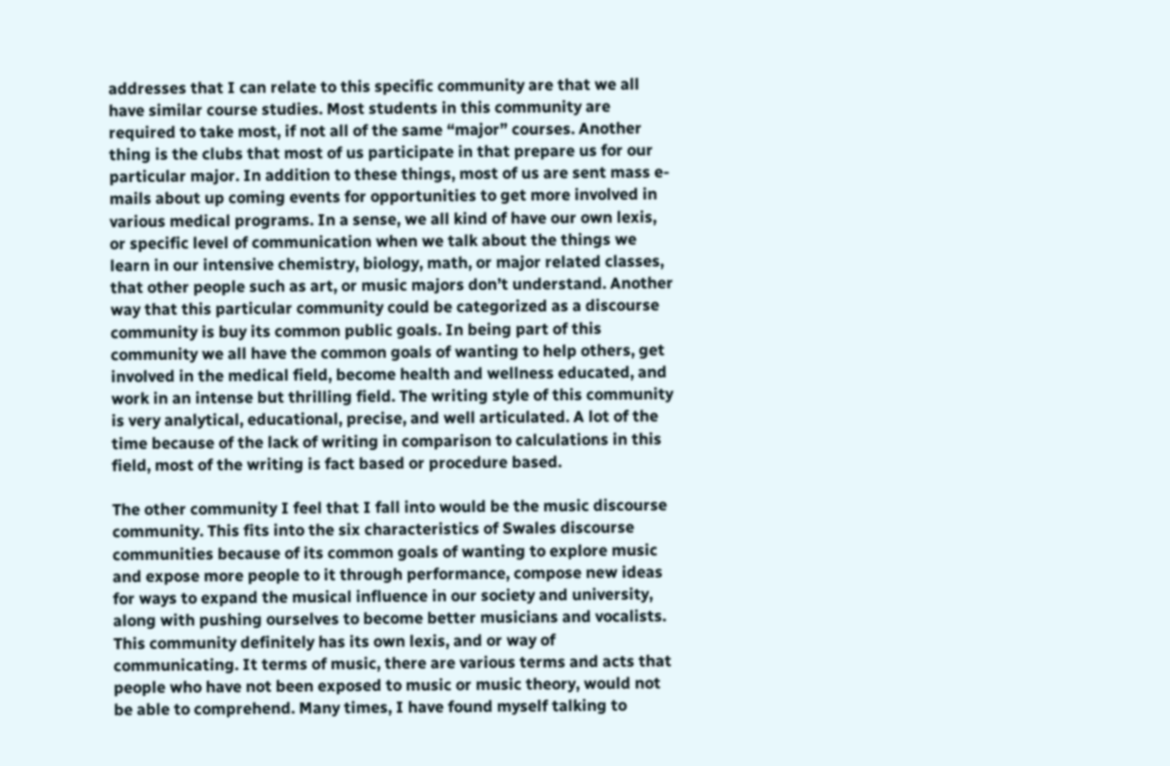addresses that I can relate to this specific community are that we all have similar course studies. Most students in this community are required to take most, if not all of the same “major” courses. Another thing is the clubs that most of us participate in that prepare us for our particular major. In addition to these things, most of us are sent mass e-mails about up coming events for opportunities to get more involved in various medical programs. In a sense, we all kind of have our own lexis, or specific level of communication when we talk about the things we learn in our intensive chemistry, biology, math, or major related classes, that other people such as art, or music majors don’t understand. Another way that this particular community could be categorized as a discourse community is buy its common public goals. In being part of this community we all have the common goals of wanting to help others, get involved in the medical field, become health and wellness educated, and work in an intense but thrilling field. The writing style of this community is very analytical, educational, precise, and well articulated. A lot of the time because of the lack of writing in comparison to calculations in this field, most of the writing is fact based or procedure based.

The other community I feel that I fall into would be the music discourse community. This fits into the six characteristics of Swales discourse communities because of its common goals of wanting to explore music and expose more people to it through performance, compose new ideas for ways to expand the musical influence in our society and university, along with pushing ourselves to become better musicians and vocalists. This community definitely has its own lexis, and or way of communicating. It terms of music, there are various terms and acts that people who have not been exposed to music or music theory, would not be able to comprehend. Many times, I have found myself talking to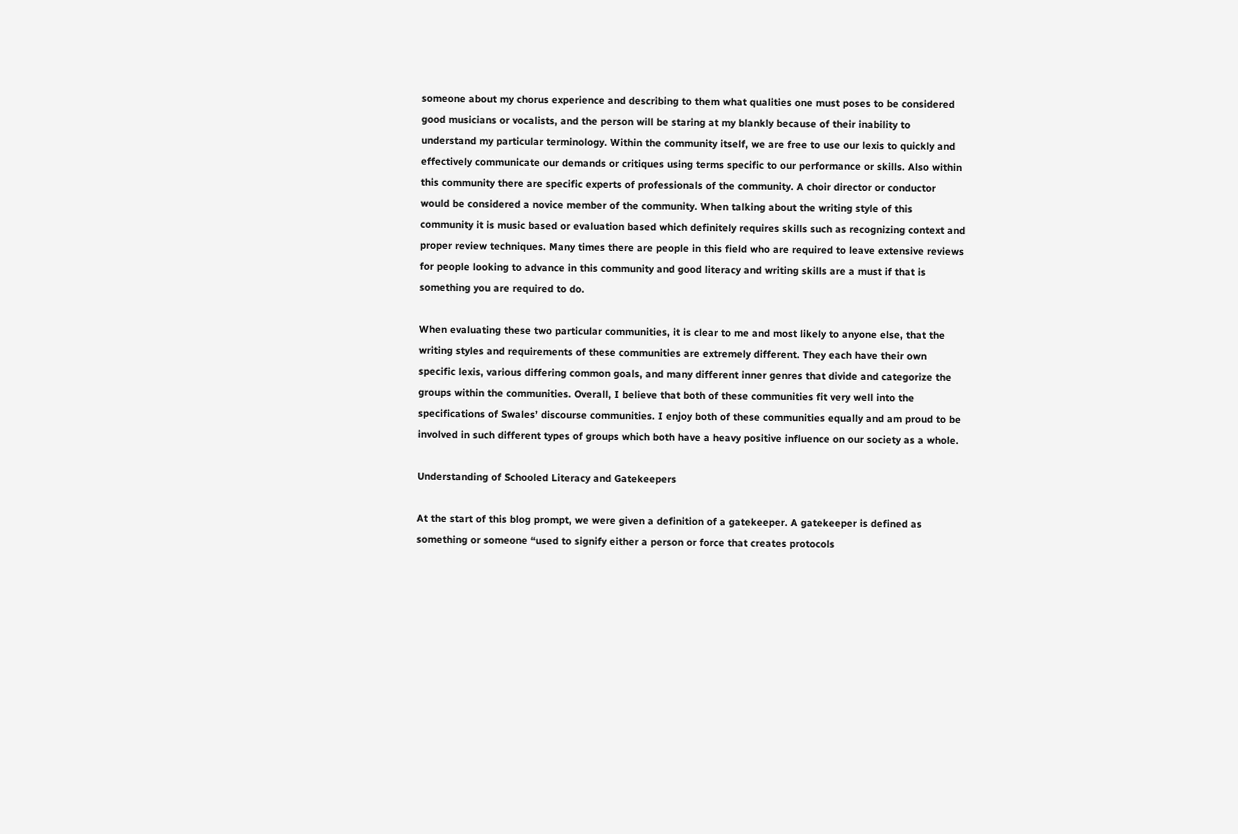someone about my chorus experience and describing to them what qualities one must poses to be considered good musicians or vocalists, and the person will be staring at my blankly because of their inability to understand my particular terminology. Within the community itself, we are free to use our lexis to quickly and effectively communicate our demands or critiques using terms specific to our performance or skills. Also within this community there are specific experts of professionals of the community. A choir director or conductor would be considered a novice member of the community. When talking about the writing style of this community it is music based or evaluation based which definitely requires skills such as recognizing context and proper review techniques. Many times there are people in this field who are required to leave extensive reviews for people looking to advance in this community and good literacy and writing skills are a must if that is something you are required to do.

When evaluating these two particular communities, it is clear to me and most likely to anyone else, that the writing styles and requirements of these communities are extremely different. They each have their own specific lexis, various differing common goals, and many different inner genres that divide and categorize the groups within the communities. Overall, I believe that both of these communities fit very well into the specifications of Swales’ discourse communities. I enjoy both of these communities equally and am proud to be involved in such different types of groups which both have a heavy positive influence on our society as a whole.

Understanding of Schooled Literacy and Gatekeepers

At the start of this blog prompt, we were given a definition of a gatekeeper. A gatekeeper is defined as something or someone “used to signify either a person or force that creates protocols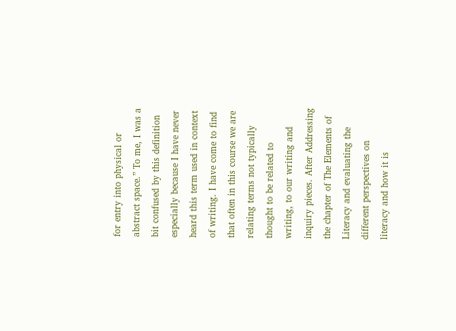for entry into physical or abstract space.” To me, I was a bit confused by this definition especially because I have never heard this term used in context of writing. I have come to find that often in this course we are relating terms not typically thought to be related to writing, to our writing and inquiry pieces. After Addressing the chapter of The Elements of Literacy and evaluating the different perspectives on literacy and how it is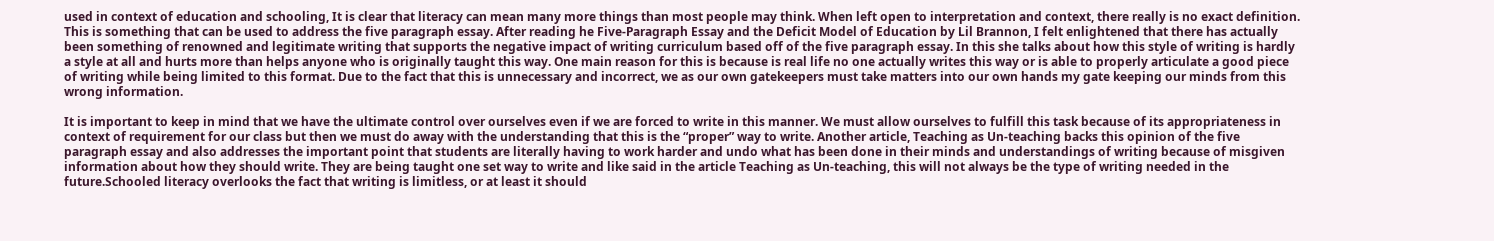used in context of education and schooling, It is clear that literacy can mean many more things than most people may think. When left open to interpretation and context, there really is no exact definition. This is something that can be used to address the five paragraph essay. After reading he Five-Paragraph Essay and the Deficit Model of Education by Lil Brannon, I felt enlightened that there has actually been something of renowned and legitimate writing that supports the negative impact of writing curriculum based off of the five paragraph essay. In this she talks about how this style of writing is hardly a style at all and hurts more than helps anyone who is originally taught this way. One main reason for this is because is real life no one actually writes this way or is able to properly articulate a good piece of writing while being limited to this format. Due to the fact that this is unnecessary and incorrect, we as our own gatekeepers must take matters into our own hands my gate keeping our minds from this wrong information.

It is important to keep in mind that we have the ultimate control over ourselves even if we are forced to write in this manner. We must allow ourselves to fulfill this task because of its appropriateness in context of requirement for our class but then we must do away with the understanding that this is the “proper” way to write. Another article, Teaching as Un-teaching backs this opinion of the five paragraph essay and also addresses the important point that students are literally having to work harder and undo what has been done in their minds and understandings of writing because of misgiven information about how they should write. They are being taught one set way to write and like said in the article Teaching as Un-teaching, this will not always be the type of writing needed in the future.Schooled literacy overlooks the fact that writing is limitless, or at least it should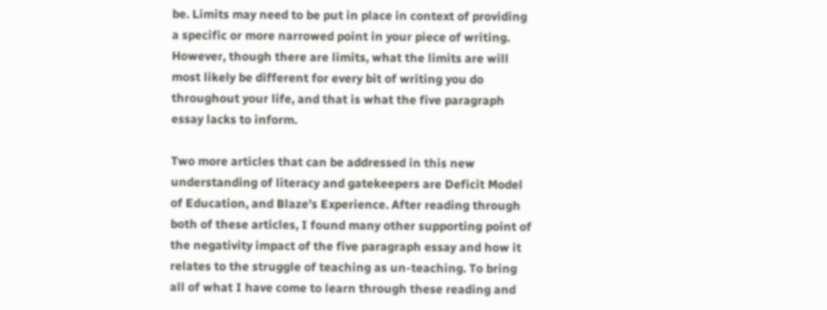be. Limits may need to be put in place in context of providing a specific or more narrowed point in your piece of writing. However, though there are limits, what the limits are will most likely be different for every bit of writing you do throughout your life, and that is what the five paragraph essay lacks to inform.

Two more articles that can be addressed in this new understanding of literacy and gatekeepers are Deficit Model of Education, and Blaze’s Experience. After reading through both of these articles, I found many other supporting point of the negativity impact of the five paragraph essay and how it relates to the struggle of teaching as un-teaching. To bring all of what I have come to learn through these reading and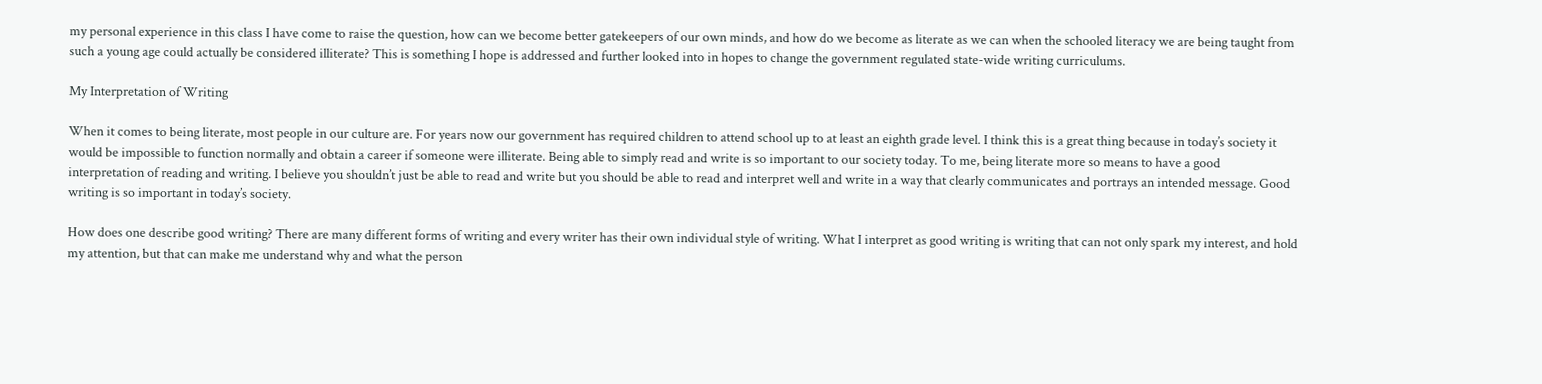my personal experience in this class I have come to raise the question, how can we become better gatekeepers of our own minds, and how do we become as literate as we can when the schooled literacy we are being taught from such a young age could actually be considered illiterate? This is something I hope is addressed and further looked into in hopes to change the government regulated state-wide writing curriculums.

My Interpretation of Writing

When it comes to being literate, most people in our culture are. For years now our government has required children to attend school up to at least an eighth grade level. I think this is a great thing because in today’s society it would be impossible to function normally and obtain a career if someone were illiterate. Being able to simply read and write is so important to our society today. To me, being literate more so means to have a good interpretation of reading and writing. I believe you shouldn’t just be able to read and write but you should be able to read and interpret well and write in a way that clearly communicates and portrays an intended message. Good writing is so important in today’s society.

How does one describe good writing? There are many different forms of writing and every writer has their own individual style of writing. What I interpret as good writing is writing that can not only spark my interest, and hold my attention, but that can make me understand why and what the person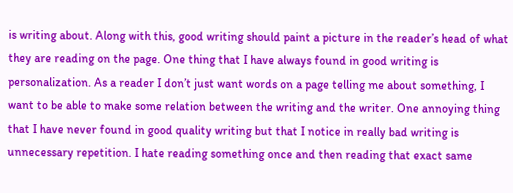is writing about. Along with this, good writing should paint a picture in the reader’s head of what they are reading on the page. One thing that I have always found in good writing is personalization. As a reader I don’t just want words on a page telling me about something, I want to be able to make some relation between the writing and the writer. One annoying thing that I have never found in good quality writing but that I notice in really bad writing is unnecessary repetition. I hate reading something once and then reading that exact same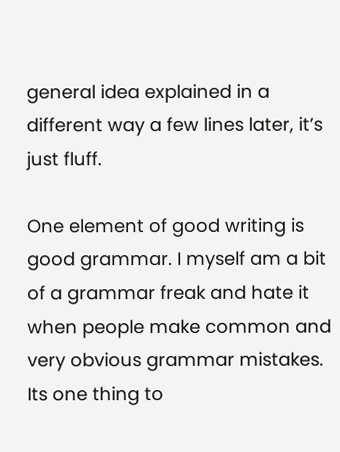general idea explained in a different way a few lines later, it’s just fluff.

One element of good writing is good grammar. I myself am a bit of a grammar freak and hate it when people make common and very obvious grammar mistakes. Its one thing to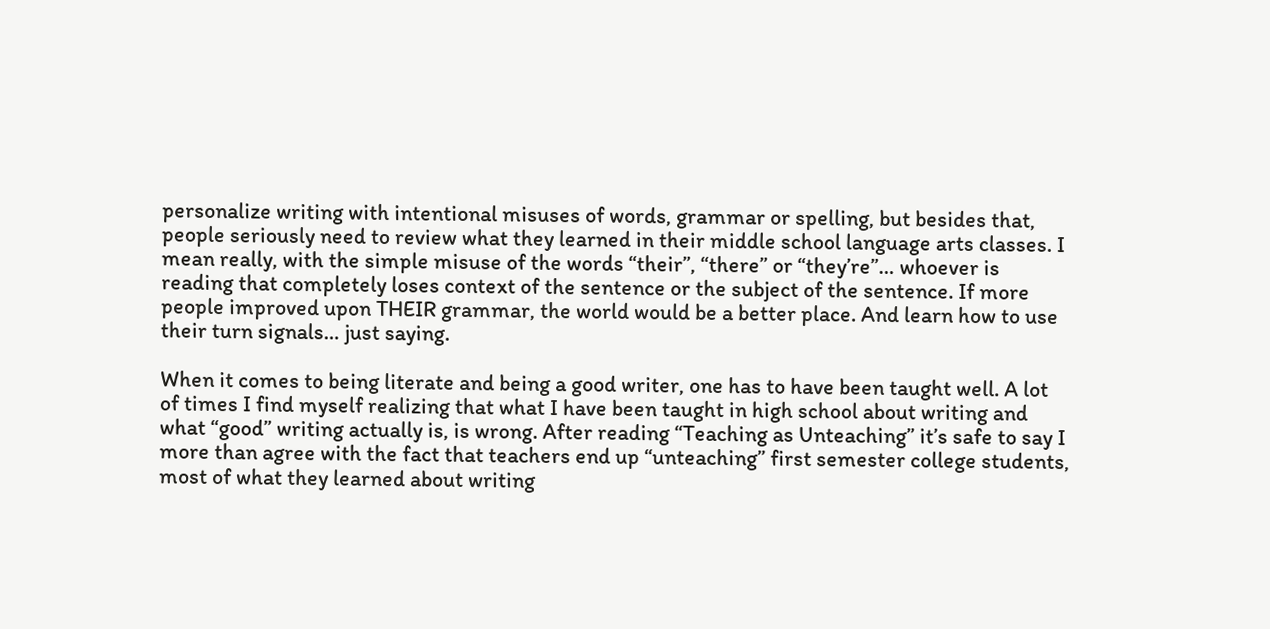personalize writing with intentional misuses of words, grammar or spelling, but besides that, people seriously need to review what they learned in their middle school language arts classes. I mean really, with the simple misuse of the words “their”, “there” or “they’re”… whoever is reading that completely loses context of the sentence or the subject of the sentence. If more people improved upon THEIR grammar, the world would be a better place. And learn how to use their turn signals… just saying.

When it comes to being literate and being a good writer, one has to have been taught well. A lot of times I find myself realizing that what I have been taught in high school about writing and what “good” writing actually is, is wrong. After reading “Teaching as Unteaching” it’s safe to say I more than agree with the fact that teachers end up “unteaching” first semester college students, most of what they learned about writing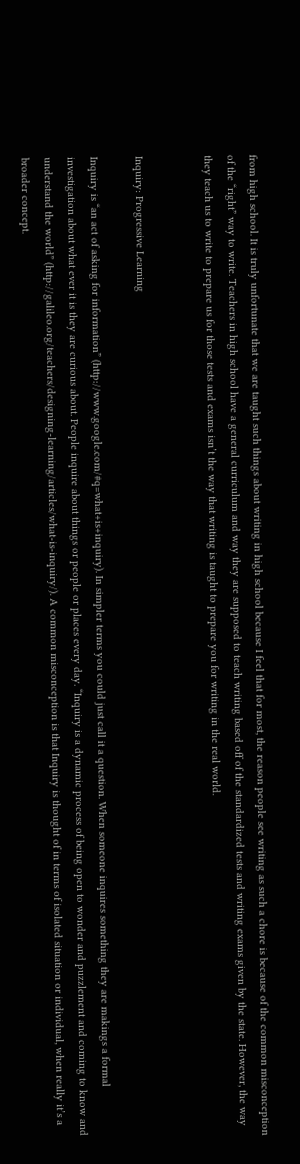from high school. It is truly unfortunate that we are taught such things about writing in high school because I feel that for most, the reason people see writing as such a chore is because of the common misconception of the “right” way to write. Teachers in high school have a general curriculum and way they are supposed to teach writing based off of the standardized tests and writing exams given by the state. However, the way they teach us to write to prepare us for those tests and exams isn’t the way that writing is taught to prepare you for writing in the real world.


Inquiry: Progressive Learning

Inquiry is “an act of asking for information” (http://www.google.com/#q=what+is+inquiry). In simpler terms you could just call it a question. When someone inquires something they are makings a formal investigation about what ever it is they are curious about. People inquire about things or people or places every day. “Inquiry is a dynamic process of being open to wonder and puzzlement and coming to know and understand the world” (http://galileo.org/teachers/designing-learning/articles/what-is-inquiry/). A common misconception is that Inquiry is thought of in terms of isolated situation or individual, when really it’s a broader concept.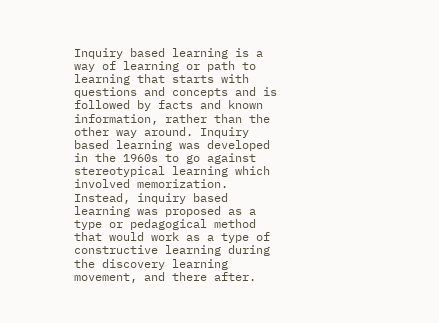Inquiry based learning is a way of learning or path to learning that starts with questions and concepts and is followed by facts and known information, rather than the other way around. Inquiry based learning was developed in the 1960s to go against stereotypical learning which involved memorization. Instead, inquiry based learning was proposed as a type or pedagogical method that would work as a type of constructive learning during the discovery learning movement, and there after.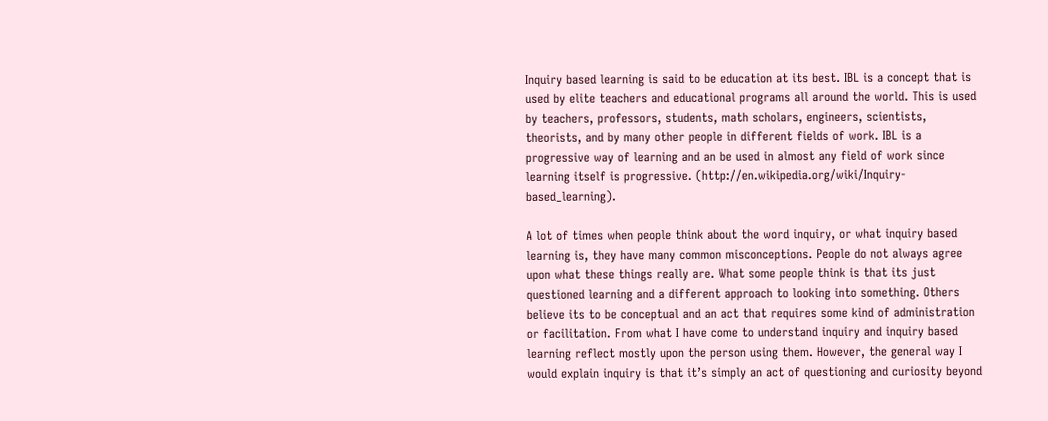Inquiry based learning is said to be education at its best. IBL is a concept that is used by elite teachers and educational programs all around the world. This is used by teachers, professors, students, math scholars, engineers, scientists, theorists, and by many other people in different fields of work. IBL is a progressive way of learning and an be used in almost any field of work since learning itself is progressive. (http://en.wikipedia.org/wiki/Inquiry-based_learning).

A lot of times when people think about the word inquiry, or what inquiry based learning is, they have many common misconceptions. People do not always agree upon what these things really are. What some people think is that its just questioned learning and a different approach to looking into something. Others believe its to be conceptual and an act that requires some kind of administration or facilitation. From what I have come to understand inquiry and inquiry based learning reflect mostly upon the person using them. However, the general way I would explain inquiry is that it’s simply an act of questioning and curiosity beyond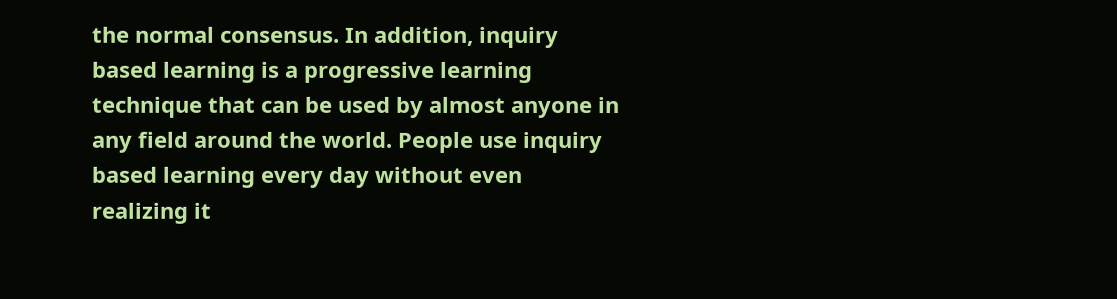the normal consensus. In addition, inquiry based learning is a progressive learning technique that can be used by almost anyone in any field around the world. People use inquiry based learning every day without even realizing it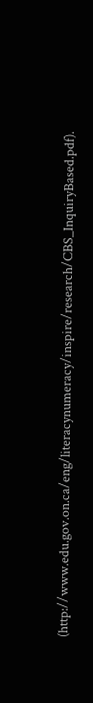(http://www.edu.gov.on.ca/eng/literacynumeracy/inspire/research/CBS_InquiryBased.pdf).